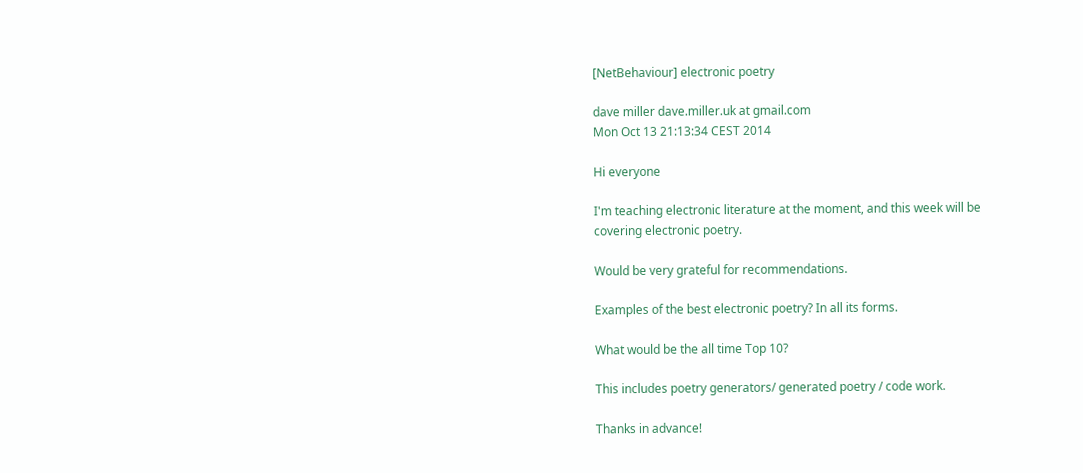[NetBehaviour] electronic poetry

dave miller dave.miller.uk at gmail.com
Mon Oct 13 21:13:34 CEST 2014

Hi everyone

I'm teaching electronic literature at the moment, and this week will be
covering electronic poetry.

Would be very grateful for recommendations.

Examples of the best electronic poetry? In all its forms.

What would be the all time Top 10?

This includes poetry generators/ generated poetry / code work.

Thanks in advance!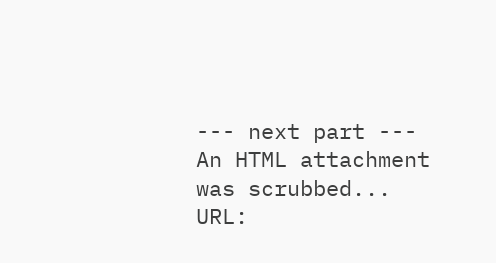--- next part ---
An HTML attachment was scrubbed...
URL: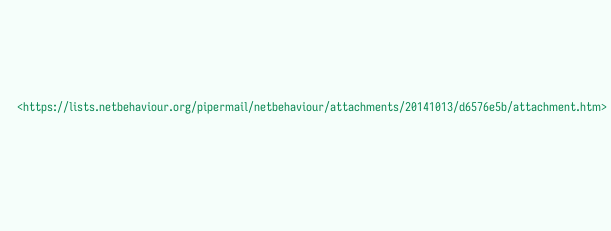<https://lists.netbehaviour.org/pipermail/netbehaviour/attachments/20141013/d6576e5b/attachment.htm>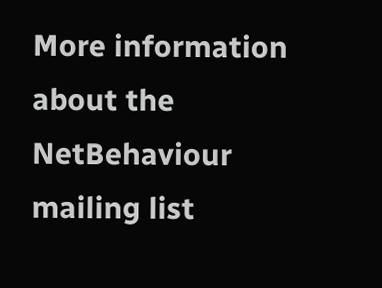More information about the NetBehaviour mailing list